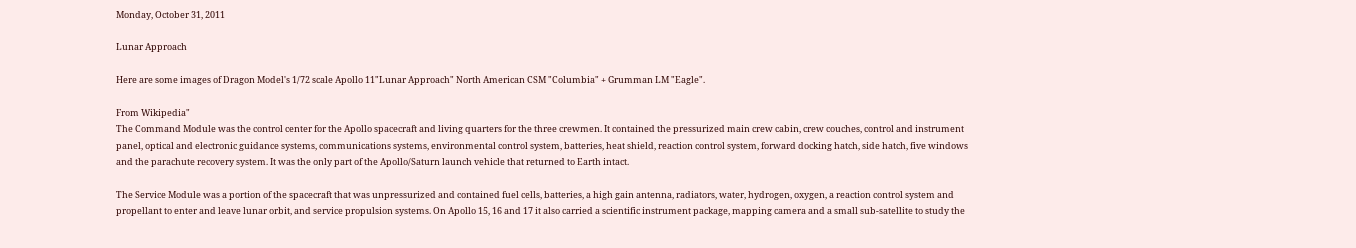Monday, October 31, 2011

Lunar Approach

Here are some images of Dragon Model's 1/72 scale Apollo 11"Lunar Approach" North American CSM "Columbia" + Grumman LM "Eagle".

From Wikipedia"
The Command Module was the control center for the Apollo spacecraft and living quarters for the three crewmen. It contained the pressurized main crew cabin, crew couches, control and instrument panel, optical and electronic guidance systems, communications systems, environmental control system, batteries, heat shield, reaction control system, forward docking hatch, side hatch, five windows and the parachute recovery system. It was the only part of the Apollo/Saturn launch vehicle that returned to Earth intact.

The Service Module was a portion of the spacecraft that was unpressurized and contained fuel cells, batteries, a high gain antenna, radiators, water, hydrogen, oxygen, a reaction control system and propellant to enter and leave lunar orbit, and service propulsion systems. On Apollo 15, 16 and 17 it also carried a scientific instrument package, mapping camera and a small sub-satellite to study the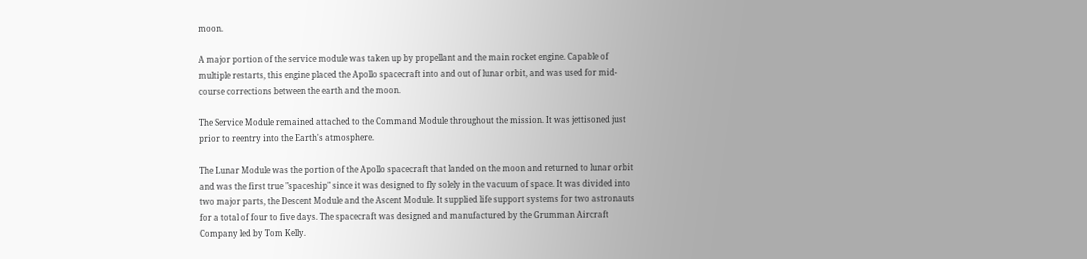moon.

A major portion of the service module was taken up by propellant and the main rocket engine. Capable of multiple restarts, this engine placed the Apollo spacecraft into and out of lunar orbit, and was used for mid-course corrections between the earth and the moon.

The Service Module remained attached to the Command Module throughout the mission. It was jettisoned just prior to reentry into the Earth's atmosphere.

The Lunar Module was the portion of the Apollo spacecraft that landed on the moon and returned to lunar orbit and was the first true "spaceship" since it was designed to fly solely in the vacuum of space. It was divided into two major parts, the Descent Module and the Ascent Module. It supplied life support systems for two astronauts for a total of four to five days. The spacecraft was designed and manufactured by the Grumman Aircraft Company led by Tom Kelly.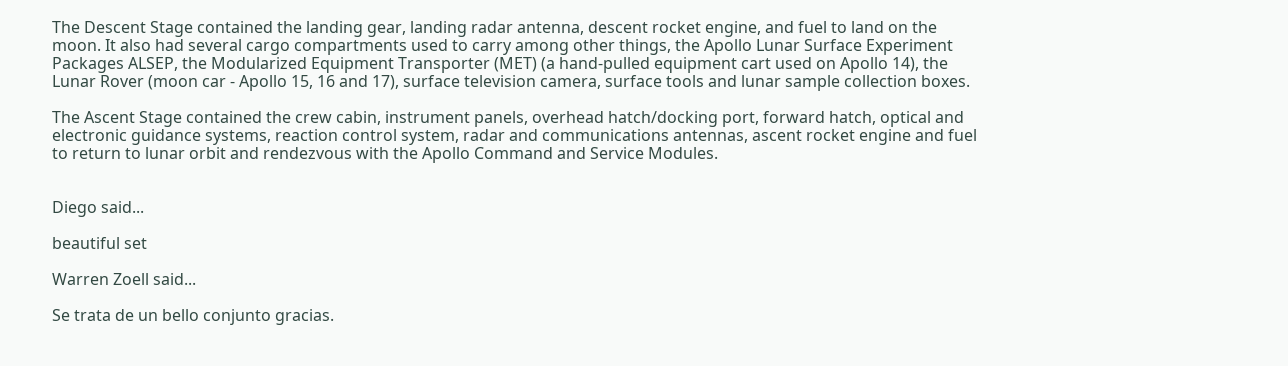The Descent Stage contained the landing gear, landing radar antenna, descent rocket engine, and fuel to land on the moon. It also had several cargo compartments used to carry among other things, the Apollo Lunar Surface Experiment Packages ALSEP, the Modularized Equipment Transporter (MET) (a hand-pulled equipment cart used on Apollo 14), the Lunar Rover (moon car - Apollo 15, 16 and 17), surface television camera, surface tools and lunar sample collection boxes.

The Ascent Stage contained the crew cabin, instrument panels, overhead hatch/docking port, forward hatch, optical and electronic guidance systems, reaction control system, radar and communications antennas, ascent rocket engine and fuel to return to lunar orbit and rendezvous with the Apollo Command and Service Modules.


Diego said...

beautiful set

Warren Zoell said...

Se trata de un bello conjunto gracias.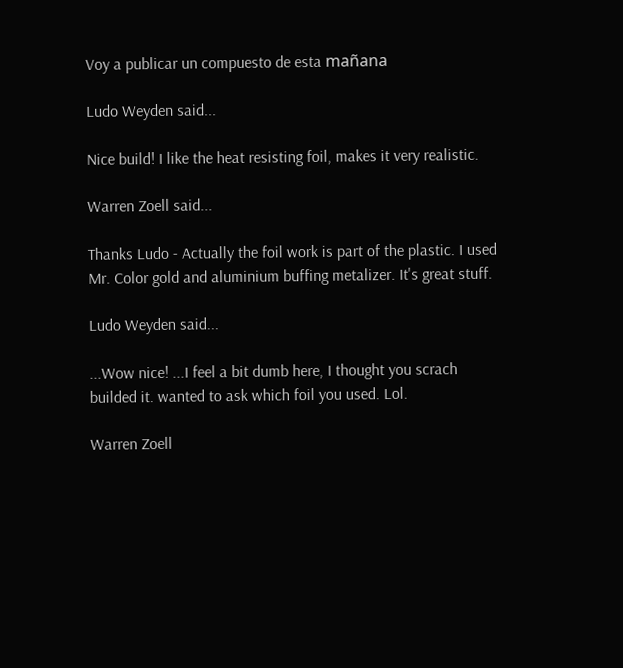Voy a publicar un compuesto de esta mañana

Ludo Weyden said...

Nice build! I like the heat resisting foil, makes it very realistic.

Warren Zoell said...

Thanks Ludo - Actually the foil work is part of the plastic. I used Mr. Color gold and aluminium buffing metalizer. It's great stuff.

Ludo Weyden said...

...Wow nice! ...I feel a bit dumb here, I thought you scrach builded it. wanted to ask which foil you used. Lol.

Warren Zoell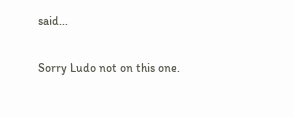said...

Sorry Ludo not on this one.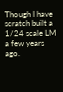Though I have scratch built a 1/24 scale LM a few years ago.